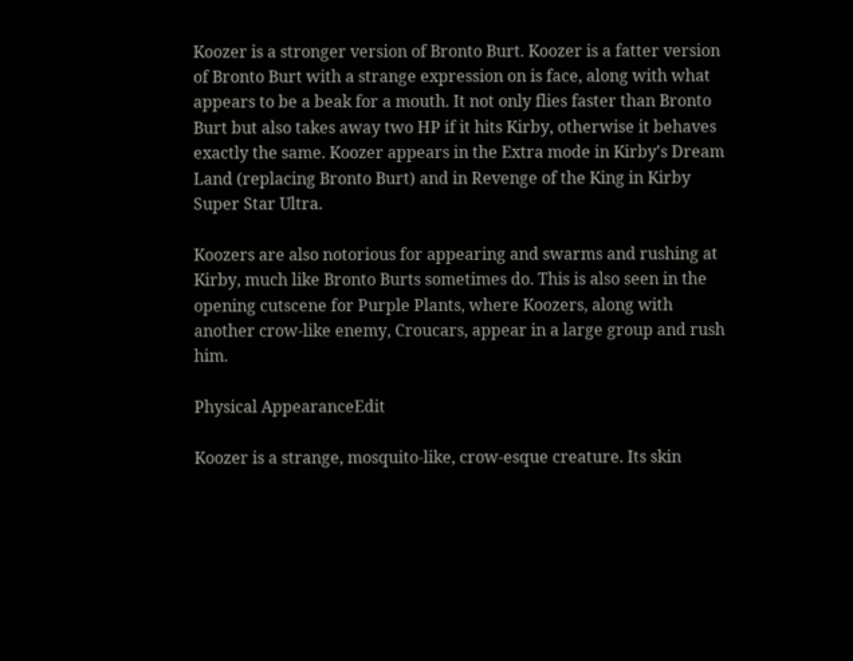Koozer is a stronger version of Bronto Burt. Koozer is a fatter version of Bronto Burt with a strange expression on is face, along with what appears to be a beak for a mouth. It not only flies faster than Bronto Burt but also takes away two HP if it hits Kirby, otherwise it behaves exactly the same. Koozer appears in the Extra mode in Kirby's Dream Land (replacing Bronto Burt) and in Revenge of the King in Kirby Super Star Ultra.

Koozers are also notorious for appearing and swarms and rushing at Kirby, much like Bronto Burts sometimes do. This is also seen in the opening cutscene for Purple Plants, where Koozers, along with another crow-like enemy, Croucars, appear in a large group and rush him.

Physical AppearanceEdit

Koozer is a strange, mosquito-like, crow-esque creature. Its skin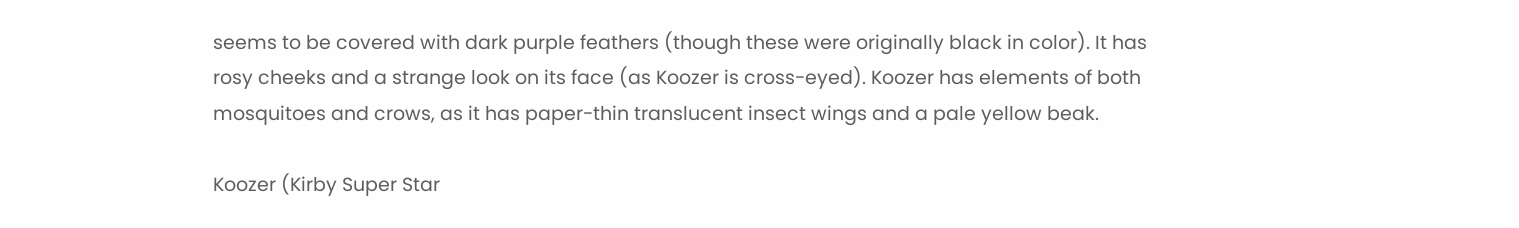seems to be covered with dark purple feathers (though these were originally black in color). It has rosy cheeks and a strange look on its face (as Koozer is cross-eyed). Koozer has elements of both mosquitoes and crows, as it has paper-thin translucent insect wings and a pale yellow beak.

Koozer (Kirby Super Star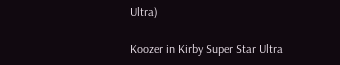Ultra)

Koozer in Kirby Super Star Ultra